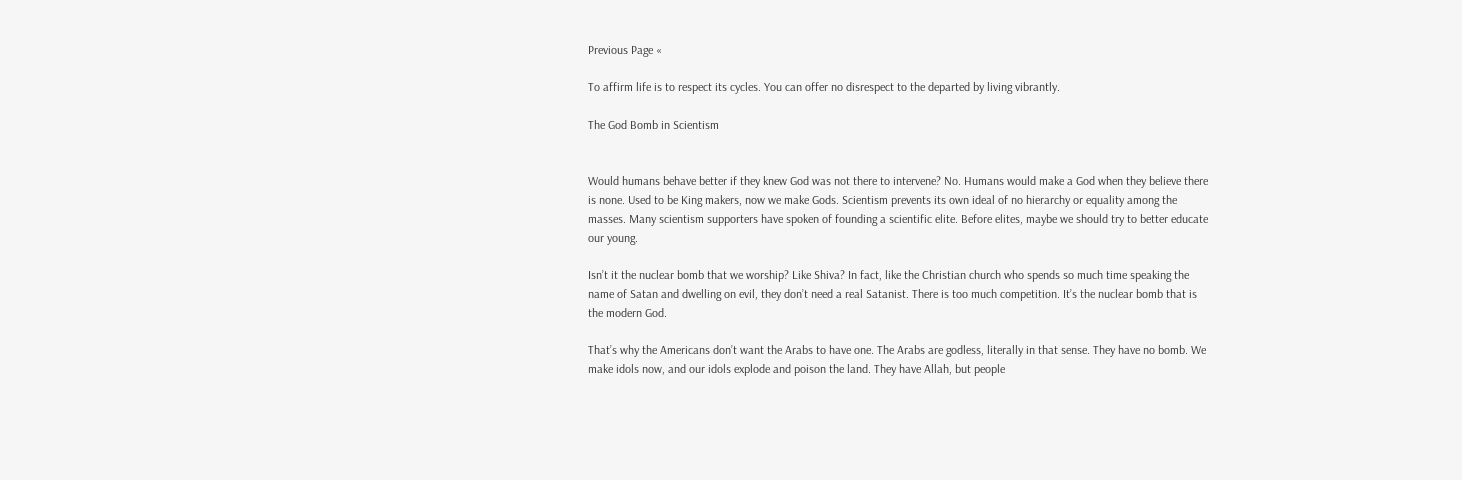Previous Page «

To affirm life is to respect its cycles. You can offer no disrespect to the departed by living vibrantly.

The God Bomb in Scientism


Would humans behave better if they knew God was not there to intervene? No. Humans would make a God when they believe there is none. Used to be King makers, now we make Gods. Scientism prevents its own ideal of no hierarchy or equality among the masses. Many scientism supporters have spoken of founding a scientific elite. Before elites, maybe we should try to better educate our young.

Isn’t it the nuclear bomb that we worship? Like Shiva? In fact, like the Christian church who spends so much time speaking the name of Satan and dwelling on evil, they don’t need a real Satanist. There is too much competition. It’s the nuclear bomb that is the modern God.

That’s why the Americans don’t want the Arabs to have one. The Arabs are godless, literally in that sense. They have no bomb. We make idols now, and our idols explode and poison the land. They have Allah, but people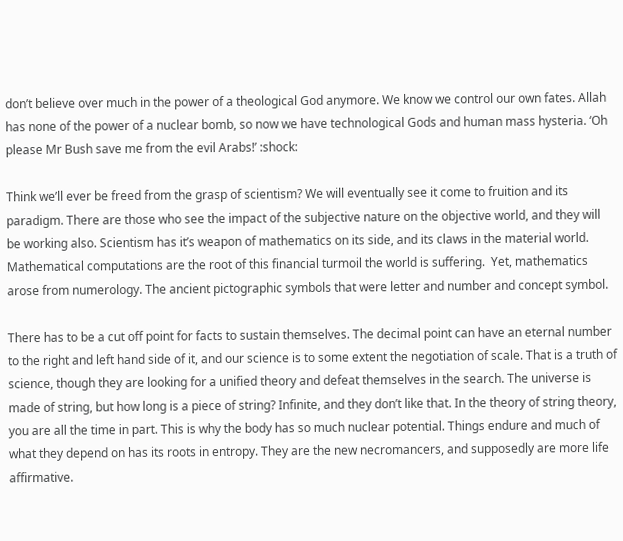don’t believe over much in the power of a theological God anymore. We know we control our own fates. Allah has none of the power of a nuclear bomb, so now we have technological Gods and human mass hysteria. ‘Oh please Mr Bush save me from the evil Arabs!’ :shock:

Think we’ll ever be freed from the grasp of scientism? We will eventually see it come to fruition and its paradigm. There are those who see the impact of the subjective nature on the objective world, and they will be working also. Scientism has it’s weapon of mathematics on its side, and its claws in the material world.  Mathematical computations are the root of this financial turmoil the world is suffering.  Yet, mathematics arose from numerology. The ancient pictographic symbols that were letter and number and concept symbol.

There has to be a cut off point for facts to sustain themselves. The decimal point can have an eternal number to the right and left hand side of it, and our science is to some extent the negotiation of scale. That is a truth of science, though they are looking for a unified theory and defeat themselves in the search. The universe is made of string, but how long is a piece of string? Infinite, and they don’t like that. In the theory of string theory, you are all the time in part. This is why the body has so much nuclear potential. Things endure and much of what they depend on has its roots in entropy. They are the new necromancers, and supposedly are more life affirmative.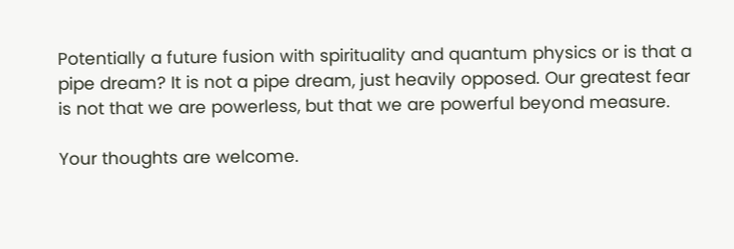Potentially a future fusion with spirituality and quantum physics or is that a pipe dream? It is not a pipe dream, just heavily opposed. Our greatest fear is not that we are powerless, but that we are powerful beyond measure.

Your thoughts are welcome.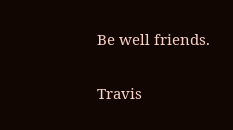Be well friends.

Travis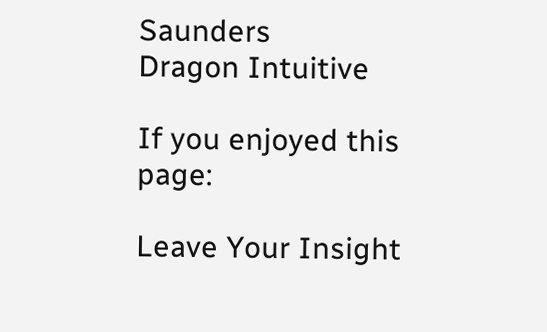Saunders
Dragon Intuitive

If you enjoyed this page:

Leave Your Insight